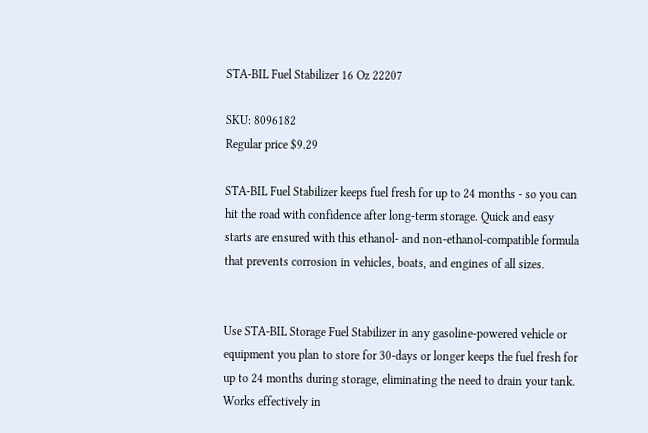STA-BIL Fuel Stabilizer 16 Oz 22207

SKU: 8096182
Regular price $9.29

STA-BIL Fuel Stabilizer keeps fuel fresh for up to 24 months - so you can hit the road with confidence after long-term storage. Quick and easy starts are ensured with this ethanol- and non-ethanol-compatible formula that prevents corrosion in vehicles, boats, and engines of all sizes.


Use STA-BIL Storage Fuel Stabilizer in any gasoline-powered vehicle or equipment you plan to store for 30-days or longer keeps the fuel fresh for up to 24 months during storage, eliminating the need to drain your tank. Works effectively in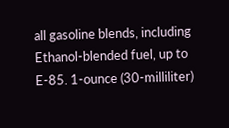all gasoline blends, including Ethanol-blended fuel, up to E-85. 1-ounce (30-milliliter)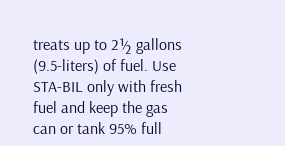treats up to 2½ gallons (9.5-liters) of fuel. Use STA-BIL only with fresh fuel and keep the gas can or tank 95% full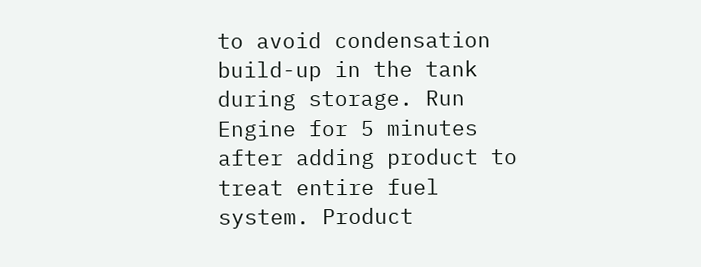to avoid condensation build-up in the tank during storage. Run Engine for 5 minutes after adding product to treat entire fuel system. Product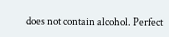does not contain alcohol. Perfect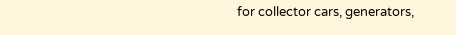for collector cars, generators,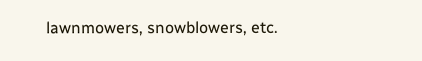lawnmowers, snowblowers, etc.